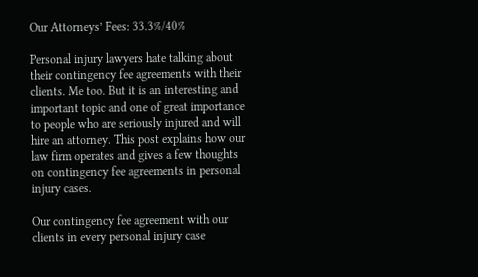Our Attorneys’ Fees: 33.3%/40%

Personal injury lawyers hate talking about their contingency fee agreements with their clients. Me too. But it is an interesting and important topic and one of great importance to people who are seriously injured and will hire an attorney. This post explains how our law firm operates and gives a few thoughts on contingency fee agreements in personal injury cases.

Our contingency fee agreement with our clients in every personal injury case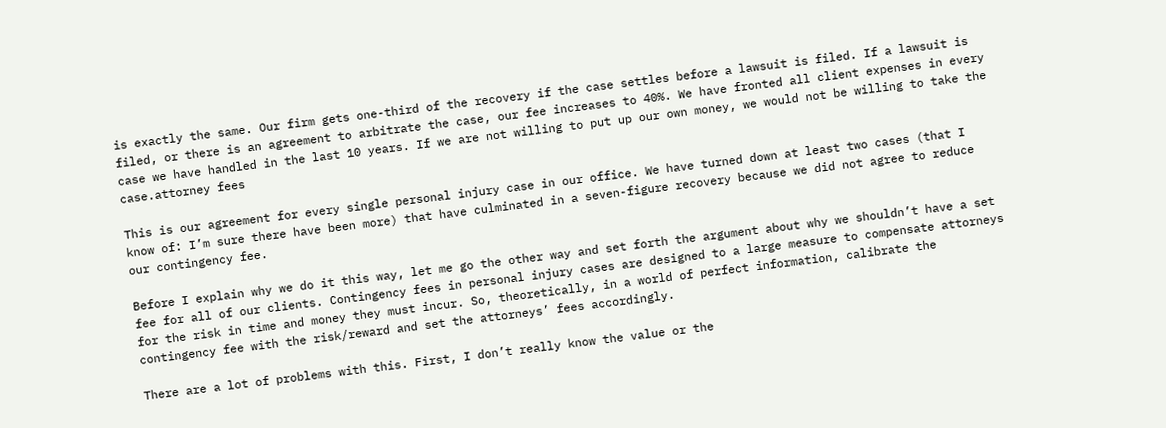is exactly the same. Our firm gets one-third of the recovery if the case settles before a lawsuit is filed. If a lawsuit is filed, or there is an agreement to arbitrate the case, our fee increases to 40%. We have fronted all client expenses in every case we have handled in the last 10 years. If we are not willing to put up our own money, we would not be willing to take the case.attorney fees

This is our agreement for every single personal injury case in our office. We have turned down at least two cases (that I know of: I’m sure there have been more) that have culminated in a seven-figure recovery because we did not agree to reduce our contingency fee.

Before I explain why we do it this way, let me go the other way and set forth the argument about why we shouldn’t have a set fee for all of our clients. Contingency fees in personal injury cases are designed to a large measure to compensate attorneys for the risk in time and money they must incur. So, theoretically, in a world of perfect information, calibrate the contingency fee with the risk/reward and set the attorneys’ fees accordingly.

There are a lot of problems with this. First, I don’t really know the value or the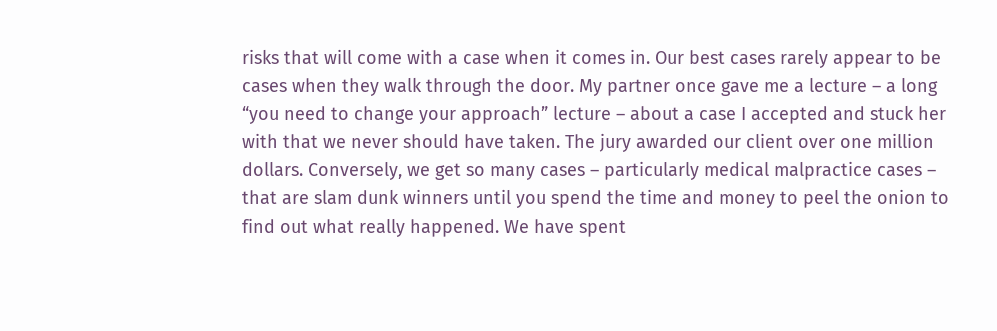risks that will come with a case when it comes in. Our best cases rarely appear to be cases when they walk through the door. My partner once gave me a lecture – a long “you need to change your approach” lecture – about a case I accepted and stuck her with that we never should have taken. The jury awarded our client over one million dollars. Conversely, we get so many cases – particularly medical malpractice cases – that are slam dunk winners until you spend the time and money to peel the onion to find out what really happened. We have spent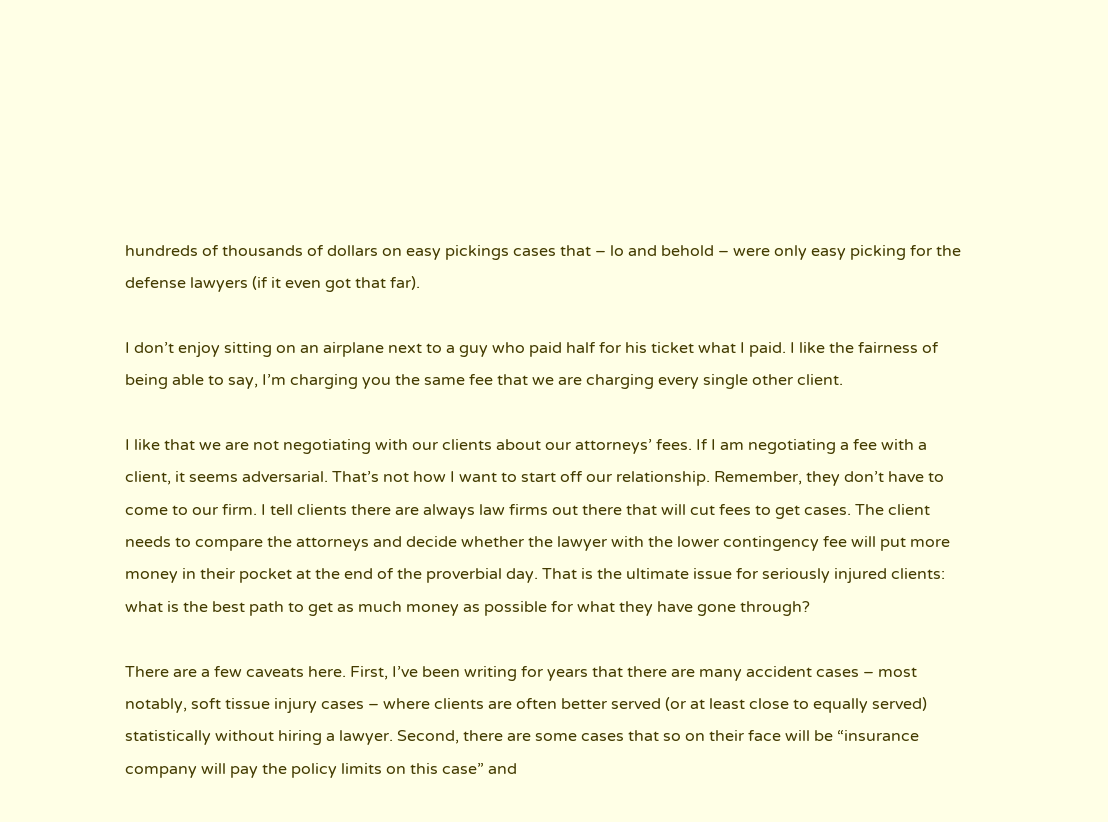hundreds of thousands of dollars on easy pickings cases that – lo and behold – were only easy picking for the defense lawyers (if it even got that far).

I don’t enjoy sitting on an airplane next to a guy who paid half for his ticket what I paid. I like the fairness of being able to say, I’m charging you the same fee that we are charging every single other client.

I like that we are not negotiating with our clients about our attorneys’ fees. If I am negotiating a fee with a client, it seems adversarial. That’s not how I want to start off our relationship. Remember, they don’t have to come to our firm. I tell clients there are always law firms out there that will cut fees to get cases. The client needs to compare the attorneys and decide whether the lawyer with the lower contingency fee will put more money in their pocket at the end of the proverbial day. That is the ultimate issue for seriously injured clients: what is the best path to get as much money as possible for what they have gone through?

There are a few caveats here. First, I’ve been writing for years that there are many accident cases – most notably, soft tissue injury cases – where clients are often better served (or at least close to equally served) statistically without hiring a lawyer. Second, there are some cases that so on their face will be “insurance company will pay the policy limits on this case” and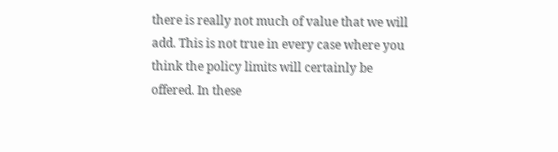there is really not much of value that we will add. This is not true in every case where you think the policy limits will certainly be offered. In these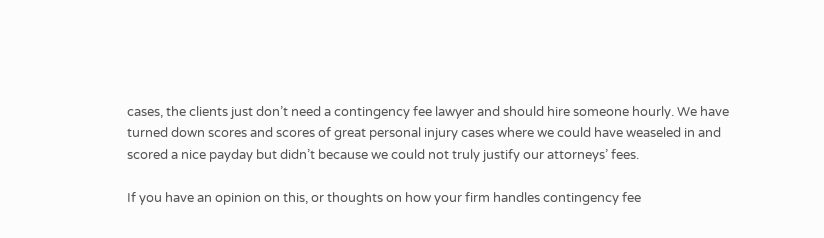cases, the clients just don’t need a contingency fee lawyer and should hire someone hourly. We have turned down scores and scores of great personal injury cases where we could have weaseled in and scored a nice payday but didn’t because we could not truly justify our attorneys’ fees.

If you have an opinion on this, or thoughts on how your firm handles contingency fee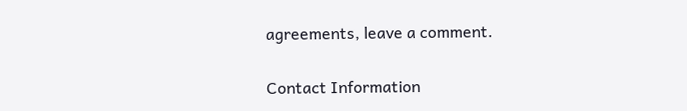agreements, leave a comment.

Contact Information